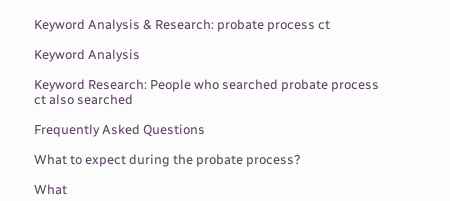Keyword Analysis & Research: probate process ct

Keyword Analysis

Keyword Research: People who searched probate process ct also searched

Frequently Asked Questions

What to expect during the probate process?

What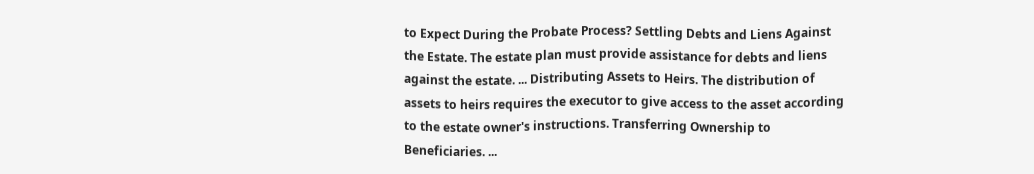to Expect During the Probate Process? Settling Debts and Liens Against the Estate. The estate plan must provide assistance for debts and liens against the estate. ... Distributing Assets to Heirs. The distribution of assets to heirs requires the executor to give access to the asset according to the estate owner's instructions. Transferring Ownership to Beneficiaries. ...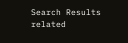Search Results related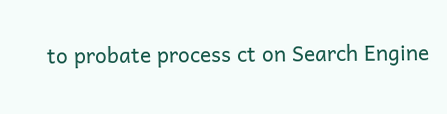to probate process ct on Search Engine